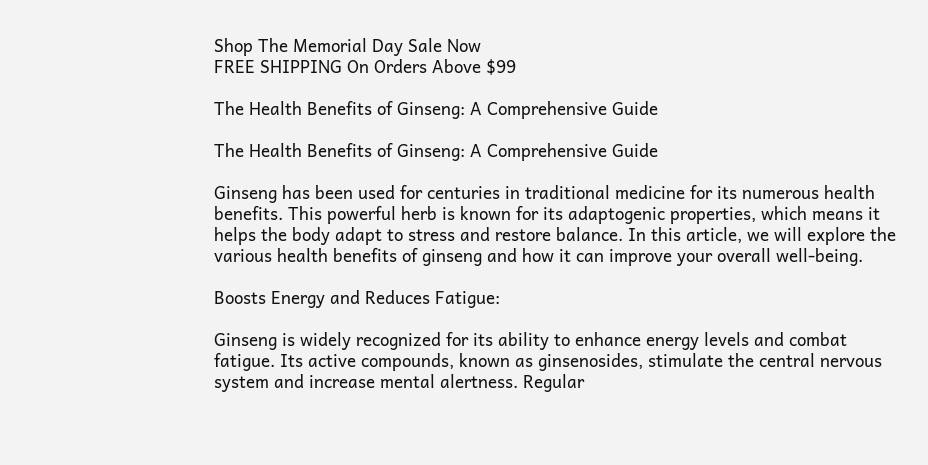Shop The Memorial Day Sale Now
FREE SHIPPING On Orders Above $99

The Health Benefits of Ginseng: A Comprehensive Guide

The Health Benefits of Ginseng: A Comprehensive Guide

Ginseng has been used for centuries in traditional medicine for its numerous health benefits. This powerful herb is known for its adaptogenic properties, which means it helps the body adapt to stress and restore balance. In this article, we will explore the various health benefits of ginseng and how it can improve your overall well-being.

Boosts Energy and Reduces Fatigue:

Ginseng is widely recognized for its ability to enhance energy levels and combat fatigue. Its active compounds, known as ginsenosides, stimulate the central nervous system and increase mental alertness. Regular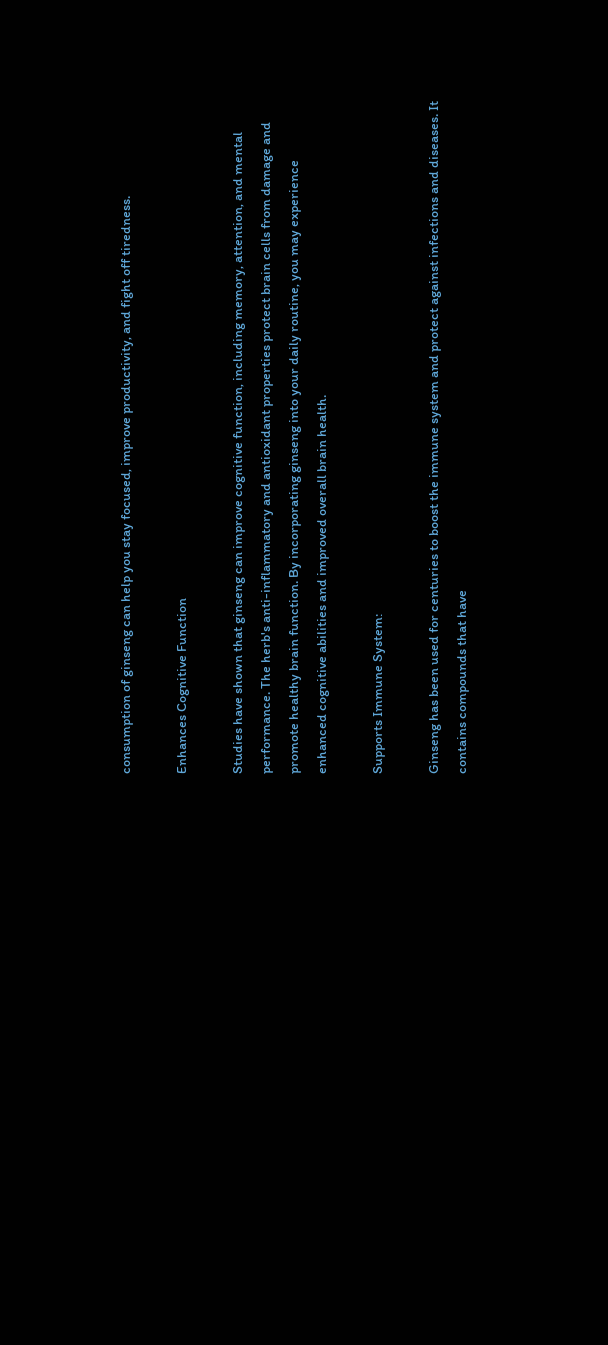consumption of ginseng can help you stay focused, improve productivity, and fight off tiredness.

Enhances Cognitive Function

Studies have shown that ginseng can improve cognitive function, including memory, attention, and mental performance. The herb's anti-inflammatory and antioxidant properties protect brain cells from damage and promote healthy brain function. By incorporating ginseng into your daily routine, you may experience enhanced cognitive abilities and improved overall brain health.

Supports Immune System:

Ginseng has been used for centuries to boost the immune system and protect against infections and diseases. It contains compounds that have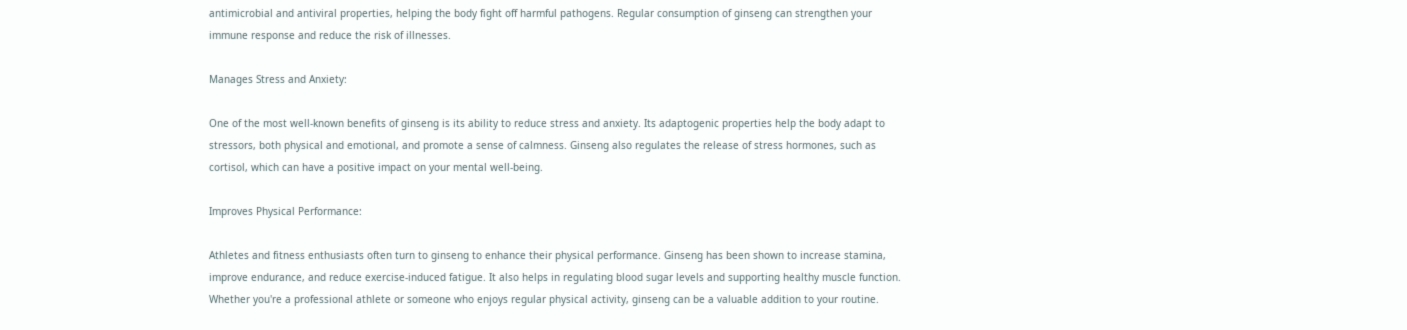antimicrobial and antiviral properties, helping the body fight off harmful pathogens. Regular consumption of ginseng can strengthen your immune response and reduce the risk of illnesses.

Manages Stress and Anxiety:

One of the most well-known benefits of ginseng is its ability to reduce stress and anxiety. Its adaptogenic properties help the body adapt to stressors, both physical and emotional, and promote a sense of calmness. Ginseng also regulates the release of stress hormones, such as cortisol, which can have a positive impact on your mental well-being.

Improves Physical Performance:

Athletes and fitness enthusiasts often turn to ginseng to enhance their physical performance. Ginseng has been shown to increase stamina, improve endurance, and reduce exercise-induced fatigue. It also helps in regulating blood sugar levels and supporting healthy muscle function. Whether you're a professional athlete or someone who enjoys regular physical activity, ginseng can be a valuable addition to your routine.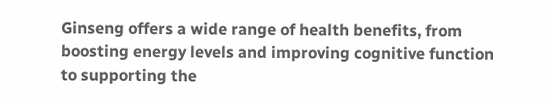Ginseng offers a wide range of health benefits, from boosting energy levels and improving cognitive function to supporting the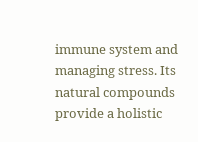immune system and managing stress. Its natural compounds provide a holistic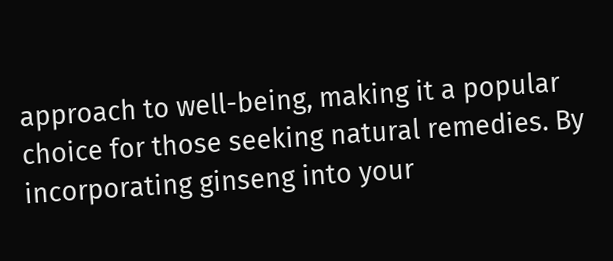approach to well-being, making it a popular choice for those seeking natural remedies. By incorporating ginseng into your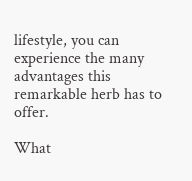lifestyle, you can experience the many advantages this remarkable herb has to offer.

What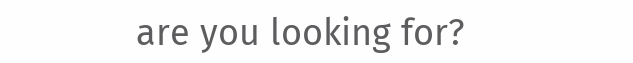are you looking for?